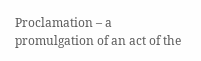Proclamation – a promulgation of an act of the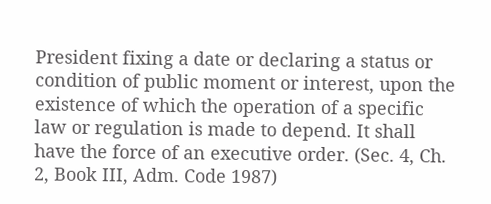President fixing a date or declaring a status or condition of public moment or interest, upon the existence of which the operation of a specific law or regulation is made to depend. It shall have the force of an executive order. (Sec. 4, Ch. 2, Book III, Adm. Code 1987)